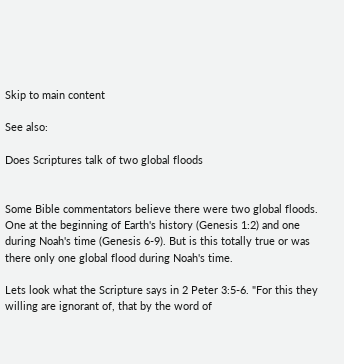Skip to main content

See also:

Does Scriptures talk of two global floods


Some Bible commentators believe there were two global floods. One at the beginning of Earth's history (Genesis 1:2) and one during Noah's time (Genesis 6-9). But is this totally true or was there only one global flood during Noah's time.

Lets look what the Scripture says in 2 Peter 3:5-6. "For this they willing are ignorant of, that by the word of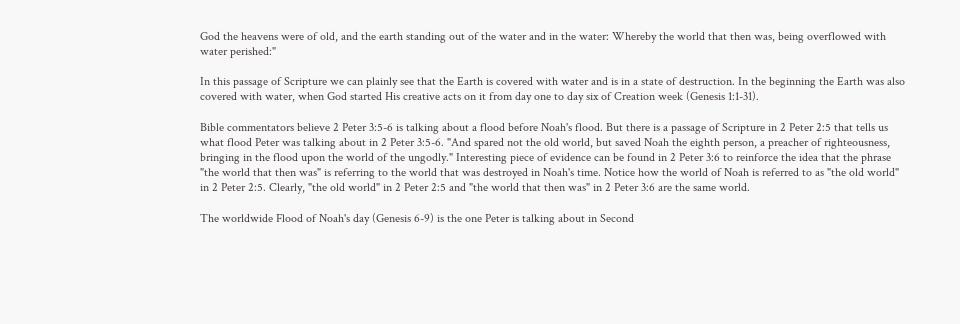God the heavens were of old, and the earth standing out of the water and in the water: Whereby the world that then was, being overflowed with water perished:"

In this passage of Scripture we can plainly see that the Earth is covered with water and is in a state of destruction. In the beginning the Earth was also covered with water, when God started His creative acts on it from day one to day six of Creation week (Genesis 1:1-31).

Bible commentators believe 2 Peter 3:5-6 is talking about a flood before Noah's flood. But there is a passage of Scripture in 2 Peter 2:5 that tells us what flood Peter was talking about in 2 Peter 3:5-6. "And spared not the old world, but saved Noah the eighth person, a preacher of righteousness, bringing in the flood upon the world of the ungodly." Interesting piece of evidence can be found in 2 Peter 3:6 to reinforce the idea that the phrase "the world that then was" is referring to the world that was destroyed in Noah's time. Notice how the world of Noah is referred to as "the old world" in 2 Peter 2:5. Clearly, "the old world" in 2 Peter 2:5 and "the world that then was" in 2 Peter 3:6 are the same world.

The worldwide Flood of Noah's day (Genesis 6-9) is the one Peter is talking about in Second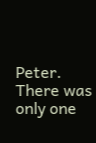Peter. There was only one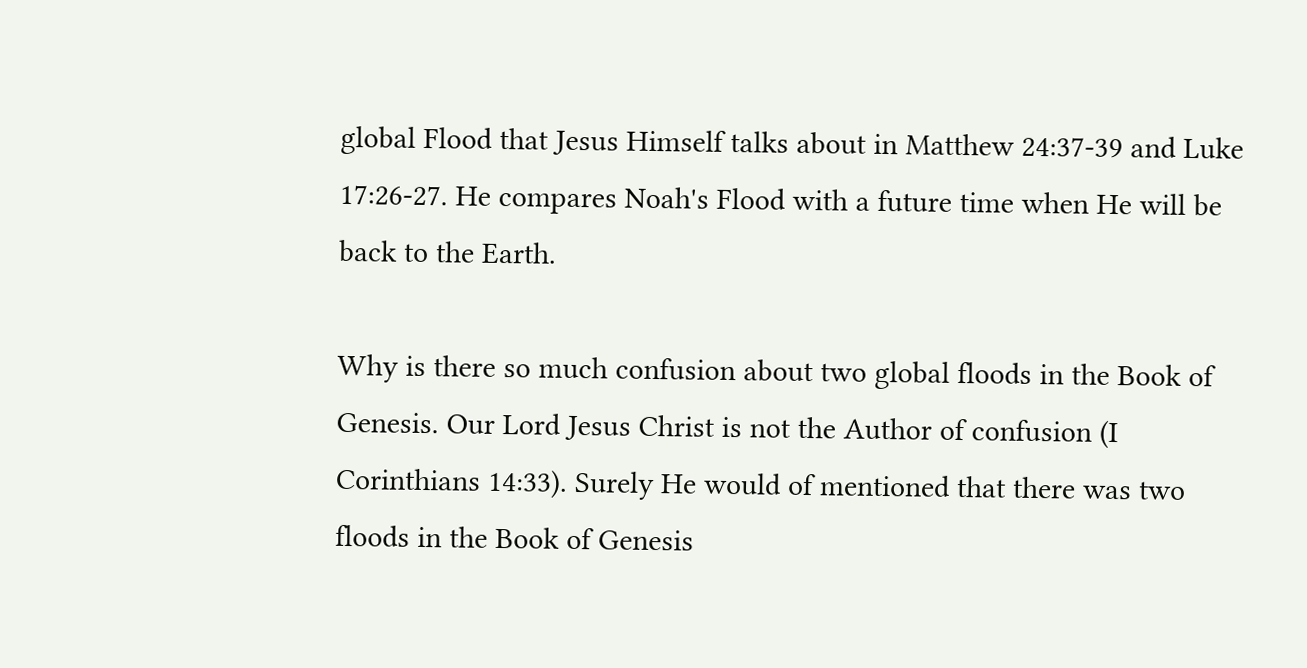global Flood that Jesus Himself talks about in Matthew 24:37-39 and Luke 17:26-27. He compares Noah's Flood with a future time when He will be back to the Earth.

Why is there so much confusion about two global floods in the Book of Genesis. Our Lord Jesus Christ is not the Author of confusion (I Corinthians 14:33). Surely He would of mentioned that there was two floods in the Book of Genesis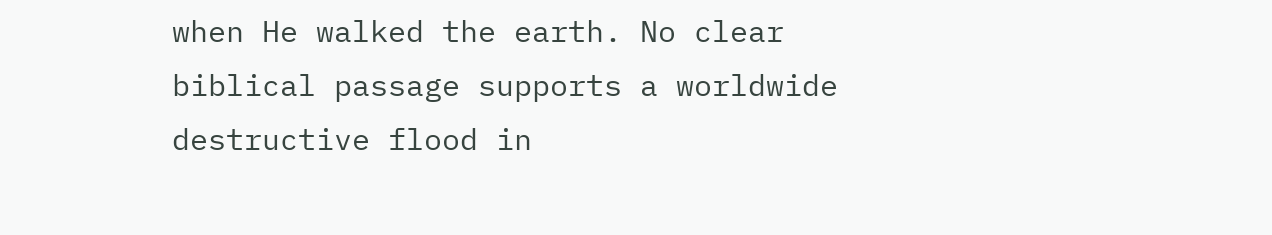when He walked the earth. No clear biblical passage supports a worldwide destructive flood in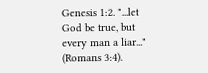Genesis 1:2. "...let God be true, but every man a liar..." (Romans 3:4).